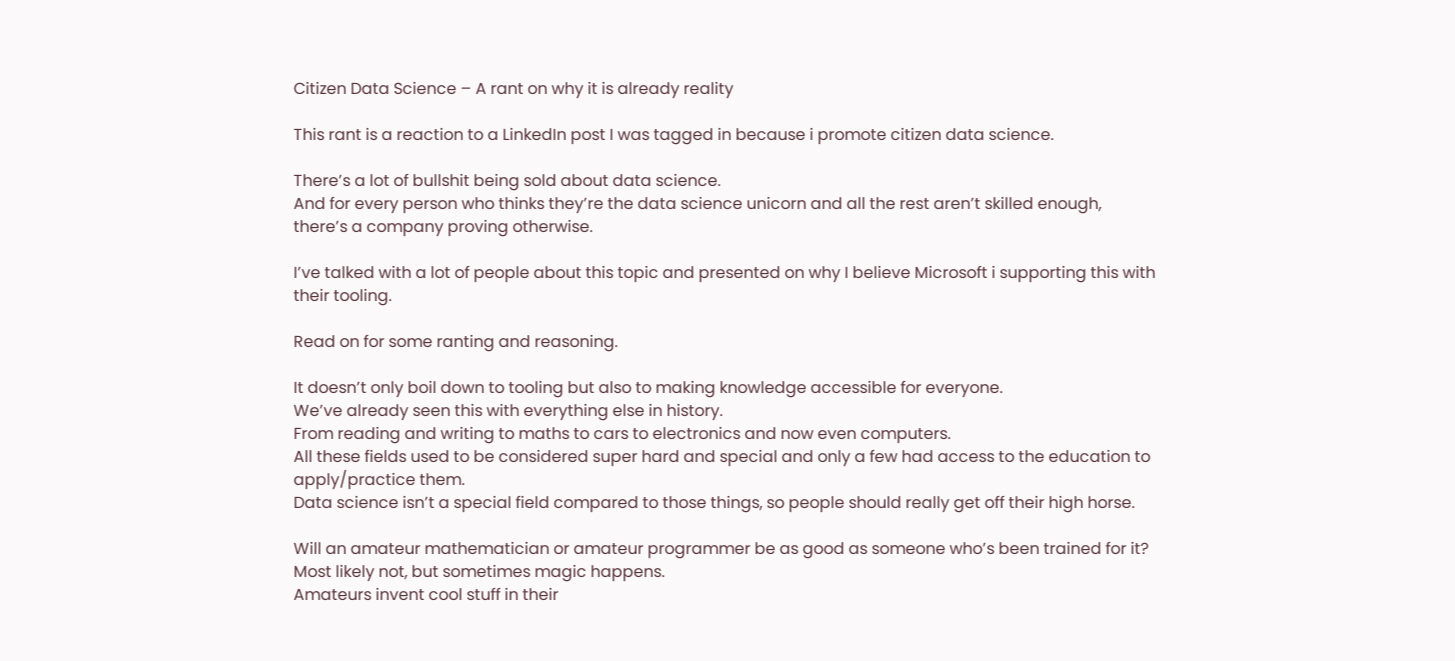Citizen Data Science – A rant on why it is already reality

This rant is a reaction to a LinkedIn post I was tagged in because i promote citizen data science.

There’s a lot of bullshit being sold about data science.
And for every person who thinks they’re the data science unicorn and all the rest aren’t skilled enough, there’s a company proving otherwise.

I’ve talked with a lot of people about this topic and presented on why I believe Microsoft i supporting this with their tooling.

Read on for some ranting and reasoning.

It doesn’t only boil down to tooling but also to making knowledge accessible for everyone.
We’ve already seen this with everything else in history.
From reading and writing to maths to cars to electronics and now even computers.
All these fields used to be considered super hard and special and only a few had access to the education to apply/practice them.
Data science isn’t a special field compared to those things, so people should really get off their high horse.

Will an amateur mathematician or amateur programmer be as good as someone who’s been trained for it?
Most likely not, but sometimes magic happens.
Amateurs invent cool stuff in their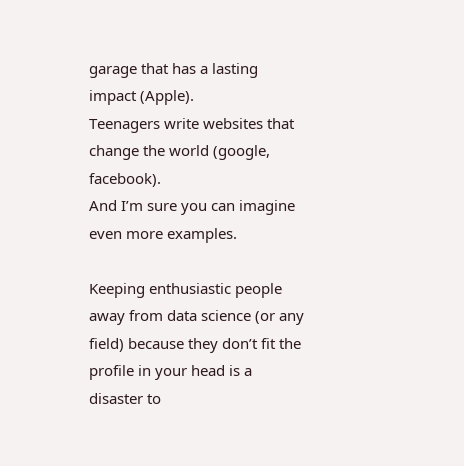garage that has a lasting impact (Apple).
Teenagers write websites that change the world (google, facebook).
And I’m sure you can imagine even more examples.

Keeping enthusiastic people away from data science (or any field) because they don’t fit the profile in your head is a disaster to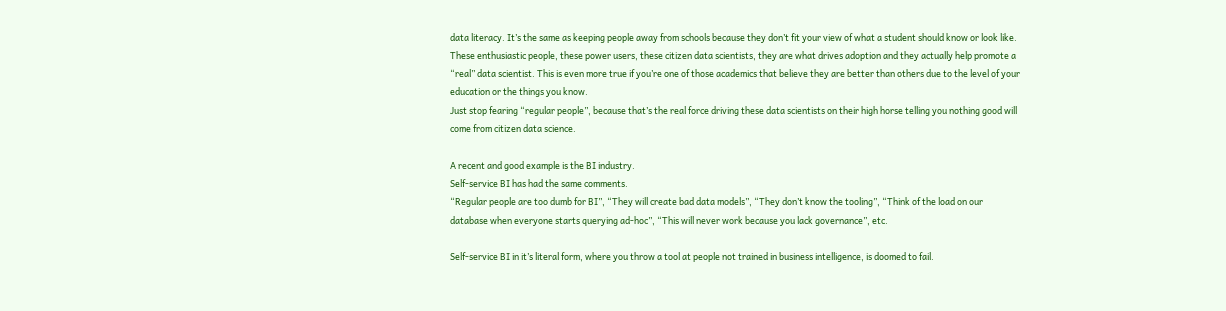data literacy. It’s the same as keeping people away from schools because they don’t fit your view of what a student should know or look like.
These enthusiastic people, these power users, these citizen data scientists, they are what drives adoption and they actually help promote a “real” data scientist. This is even more true if you’re one of those academics that believe they are better than others due to the level of your education or the things you know.
Just stop fearing “regular people”, because that’s the real force driving these data scientists on their high horse telling you nothing good will come from citizen data science.

A recent and good example is the BI industry.
Self-service BI has had the same comments.
“Regular people are too dumb for BI”, “They will create bad data models”, “They don’t know the tooling”, “Think of the load on our database when everyone starts querying ad-hoc”, “This will never work because you lack governance”, etc.

Self-service BI in it’s literal form, where you throw a tool at people not trained in business intelligence, is doomed to fail.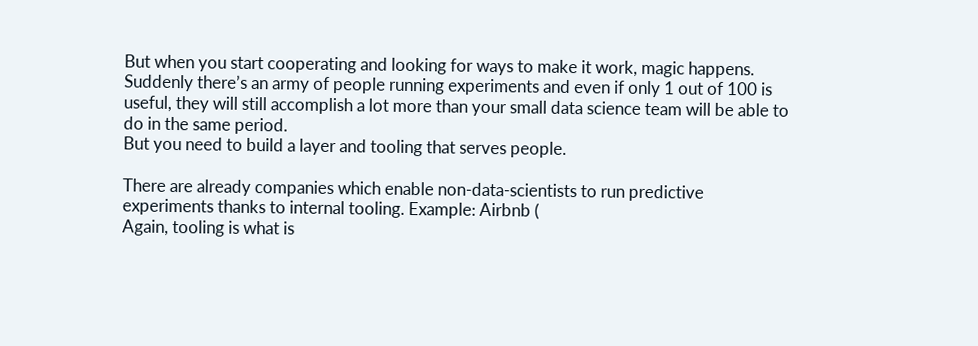But when you start cooperating and looking for ways to make it work, magic happens.
Suddenly there’s an army of people running experiments and even if only 1 out of 100 is useful, they will still accomplish a lot more than your small data science team will be able to do in the same period.
But you need to build a layer and tooling that serves people.

There are already companies which enable non-data-scientists to run predictive experiments thanks to internal tooling. Example: Airbnb (
Again, tooling is what is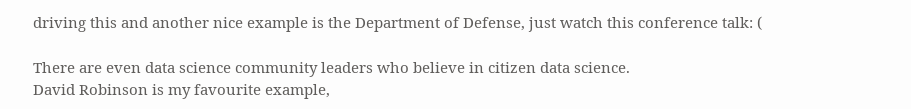driving this and another nice example is the Department of Defense, just watch this conference talk: (

There are even data science community leaders who believe in citizen data science.
David Robinson is my favourite example,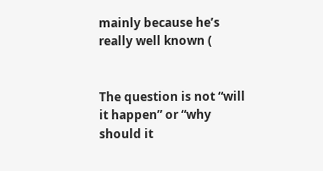mainly because he’s really well known (


The question is not “will it happen” or “why should it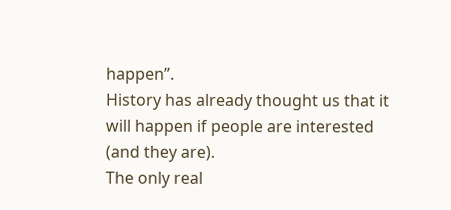happen”.
History has already thought us that it will happen if people are interested (and they are).
The only real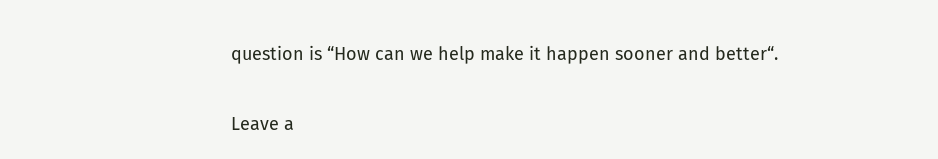question is “How can we help make it happen sooner and better“.

Leave a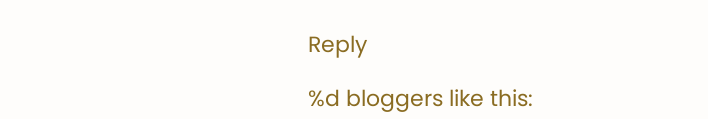Reply

%d bloggers like this: